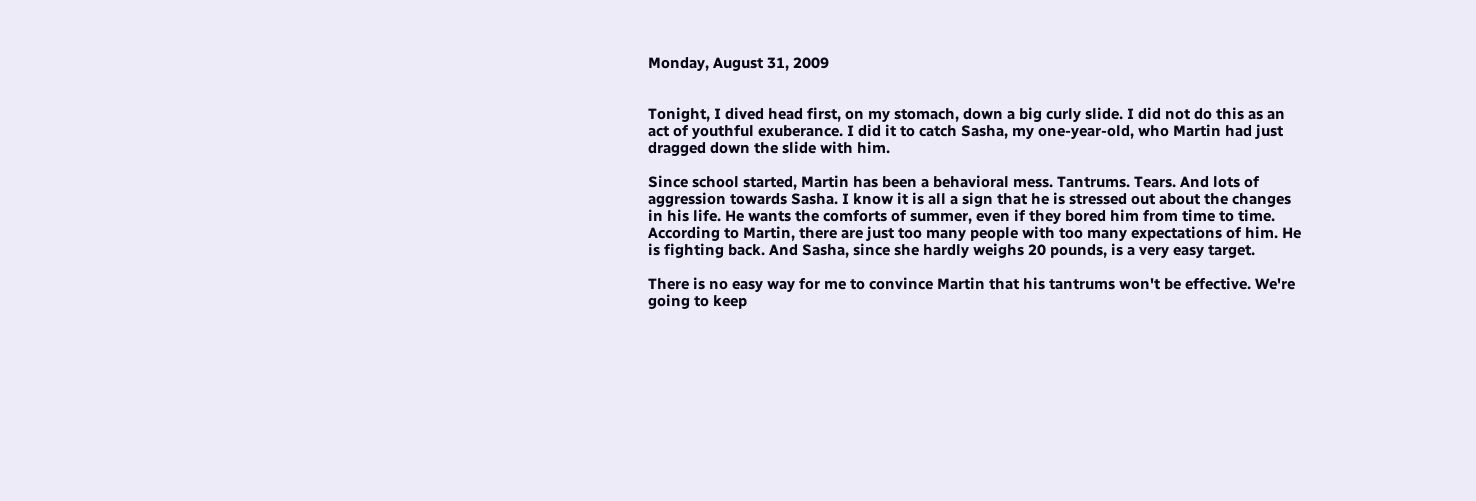Monday, August 31, 2009


Tonight, I dived head first, on my stomach, down a big curly slide. I did not do this as an act of youthful exuberance. I did it to catch Sasha, my one-year-old, who Martin had just dragged down the slide with him.

Since school started, Martin has been a behavioral mess. Tantrums. Tears. And lots of aggression towards Sasha. I know it is all a sign that he is stressed out about the changes in his life. He wants the comforts of summer, even if they bored him from time to time. According to Martin, there are just too many people with too many expectations of him. He is fighting back. And Sasha, since she hardly weighs 20 pounds, is a very easy target.

There is no easy way for me to convince Martin that his tantrums won't be effective. We're going to keep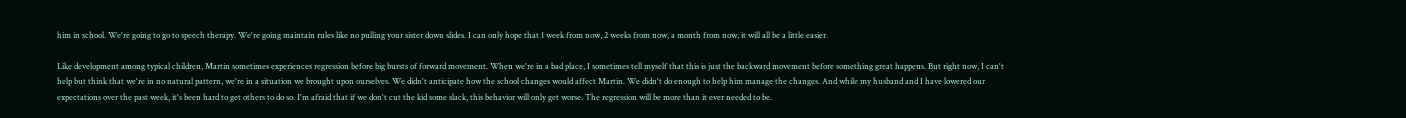him in school. We're going to go to speech therapy. We're going maintain rules like no pulling your sister down slides. I can only hope that 1 week from now, 2 weeks from now, a month from now, it will all be a little easier.

Like development among typical children, Martin sometimes experiences regression before big bursts of forward movement. When we're in a bad place, I sometimes tell myself that this is just the backward movement before something great happens. But right now, I can't help but think that we're in no natural pattern, we're in a situation we brought upon ourselves. We didn't anticipate how the school changes would affect Martin. We didn't do enough to help him manage the changes. And while my husband and I have lowered our expectations over the past week, it's been hard to get others to do so. I'm afraid that if we don't cut the kid some slack, this behavior will only get worse. The regression will be more than it ever needed to be.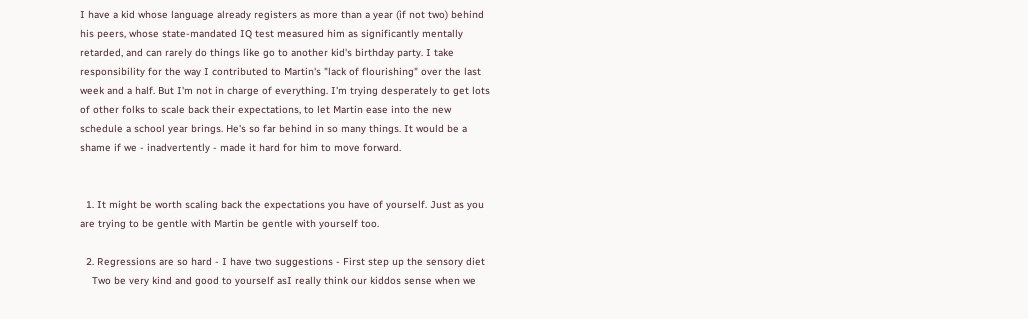I have a kid whose language already registers as more than a year (if not two) behind his peers, whose state-mandated IQ test measured him as significantly mentally retarded, and can rarely do things like go to another kid's birthday party. I take responsibility for the way I contributed to Martin's "lack of flourishing" over the last week and a half. But I'm not in charge of everything. I'm trying desperately to get lots of other folks to scale back their expectations, to let Martin ease into the new schedule a school year brings. He's so far behind in so many things. It would be a shame if we - inadvertently - made it hard for him to move forward.


  1. It might be worth scaling back the expectations you have of yourself. Just as you are trying to be gentle with Martin be gentle with yourself too.

  2. Regressions are so hard - I have two suggestions - First step up the sensory diet
    Two be very kind and good to yourself asI really think our kiddos sense when we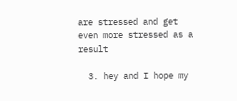are stressed and get even more stressed as a result

  3. hey and I hope my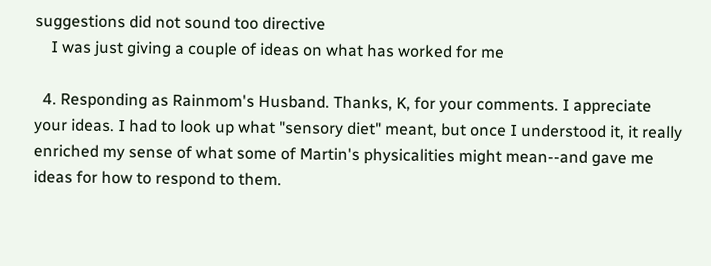suggestions did not sound too directive
    I was just giving a couple of ideas on what has worked for me

  4. Responding as Rainmom's Husband. Thanks, K, for your comments. I appreciate your ideas. I had to look up what "sensory diet" meant, but once I understood it, it really enriched my sense of what some of Martin's physicalities might mean--and gave me ideas for how to respond to them.